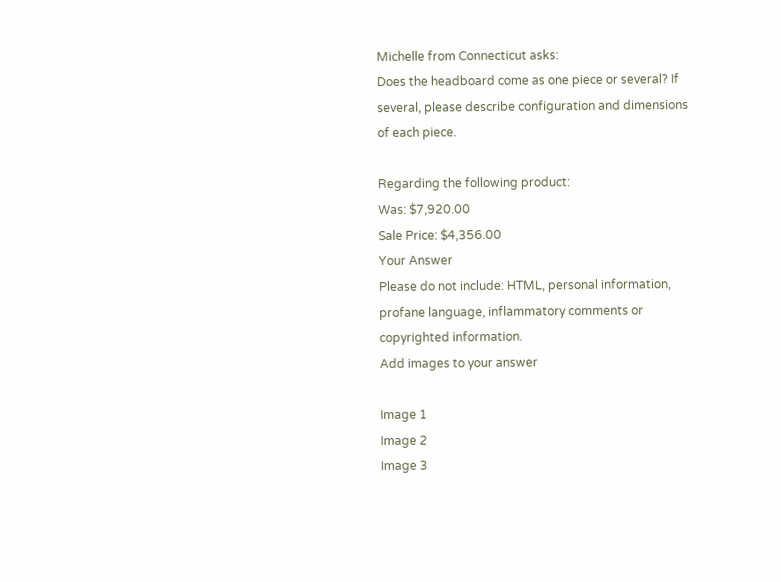Michelle from Connecticut asks:
Does the headboard come as one piece or several? If several, please describe configuration and dimensions of each piece.

Regarding the following product:
Was: $7,920.00
Sale Price: $4,356.00
Your Answer
Please do not include: HTML, personal information, profane language, inflammatory comments or copyrighted information.
Add images to your answer

Image 1
Image 2
Image 3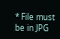* File must be in JPG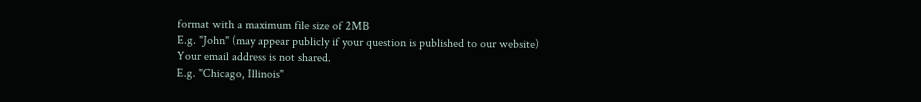format with a maximum file size of 2MB
E.g. "John" (may appear publicly if your question is published to our website)
Your email address is not shared.
E.g. "Chicago, Illinois"